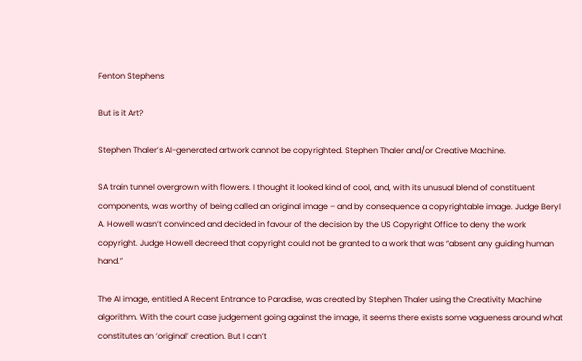Fenton Stephens

But is it Art?

Stephen Thaler’s AI-generated artwork cannot be copyrighted. Stephen Thaler and/or Creative Machine.

SA train tunnel overgrown with flowers. I thought it looked kind of cool, and, with its unusual blend of constituent components, was worthy of being called an original image – and by consequence a copyrightable image. Judge Beryl A. Howell wasn’t convinced and decided in favour of the decision by the US Copyright Office to deny the work copyright. Judge Howell decreed that copyright could not be granted to a work that was “absent any guiding human hand.”

The AI image, entitled A Recent Entrance to Paradise, was created by Stephen Thaler using the Creativity Machine algorithm. With the court case judgement going against the image, it seems there exists some vagueness around what constitutes an ‘original’ creation. But I can’t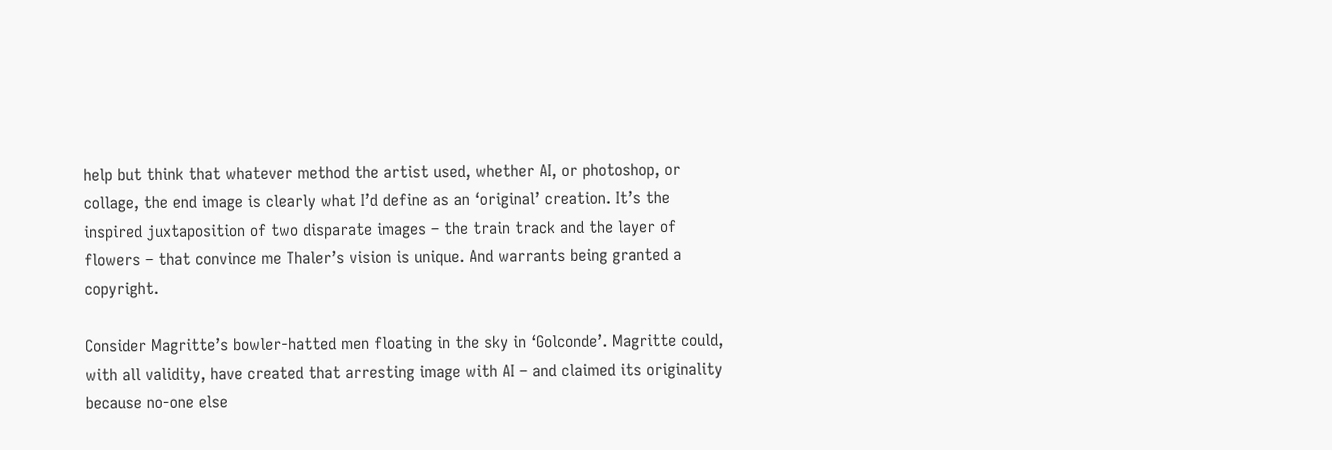help but think that whatever method the artist used, whether AI, or photoshop, or collage, the end image is clearly what I’d define as an ‘original’ creation. It’s the inspired juxtaposition of two disparate images – the train track and the layer of flowers – that convince me Thaler’s vision is unique. And warrants being granted a copyright.

Consider Magritte’s bowler-hatted men floating in the sky in ‘Golconde’. Magritte could, with all validity, have created that arresting image with AI – and claimed its originality because no-one else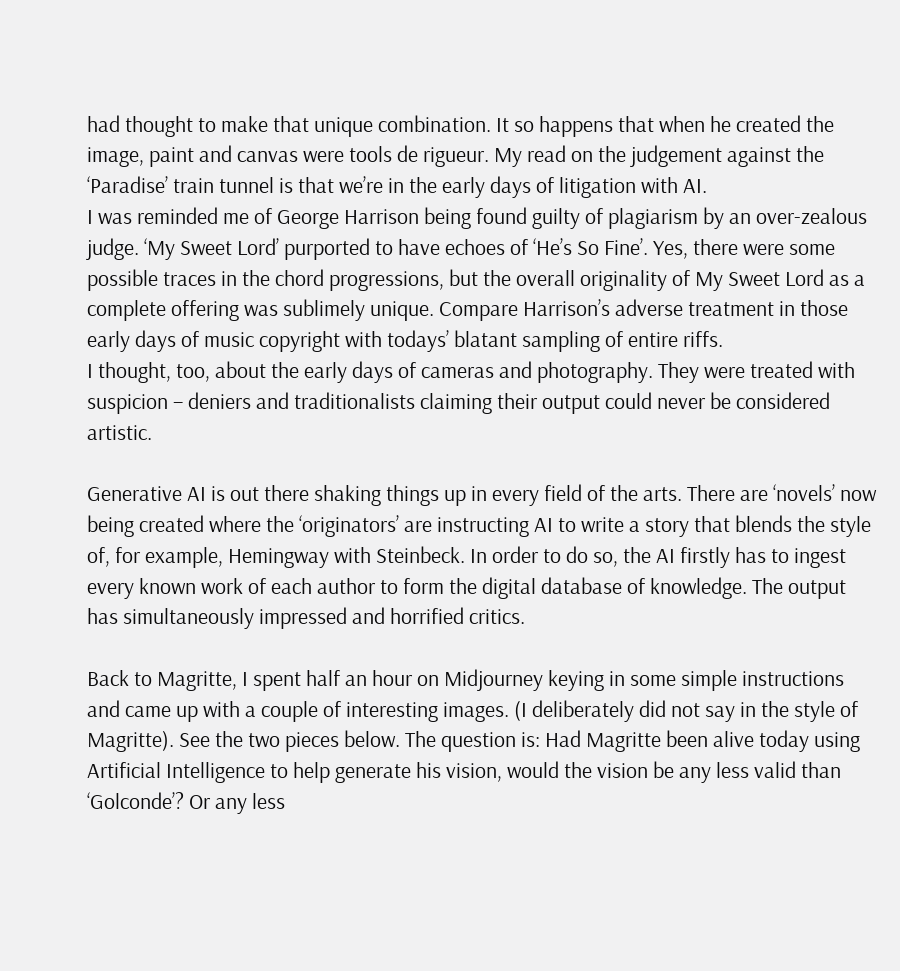had thought to make that unique combination. It so happens that when he created the image, paint and canvas were tools de rigueur. My read on the judgement against the ‘Paradise’ train tunnel is that we’re in the early days of litigation with AI.
I was reminded me of George Harrison being found guilty of plagiarism by an over-zealous judge. ‘My Sweet Lord’ purported to have echoes of ‘He’s So Fine’. Yes, there were some possible traces in the chord progressions, but the overall originality of My Sweet Lord as a complete offering was sublimely unique. Compare Harrison’s adverse treatment in those early days of music copyright with todays’ blatant sampling of entire riffs.
I thought, too, about the early days of cameras and photography. They were treated with suspicion – deniers and traditionalists claiming their output could never be considered artistic.

Generative AI is out there shaking things up in every field of the arts. There are ‘novels’ now being created where the ‘originators’ are instructing AI to write a story that blends the style of, for example, Hemingway with Steinbeck. In order to do so, the AI firstly has to ingest every known work of each author to form the digital database of knowledge. The output has simultaneously impressed and horrified critics.

Back to Magritte, I spent half an hour on Midjourney keying in some simple instructions and came up with a couple of interesting images. (I deliberately did not say in the style of Magritte). See the two pieces below. The question is: Had Magritte been alive today using Artificial Intelligence to help generate his vision, would the vision be any less valid than ‘Golconde’? Or any less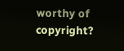worthy of copyright?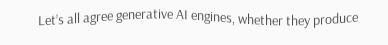Let’s all agree generative AI engines, whether they produce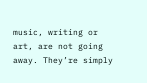music, writing or art, are not going away. They’re simply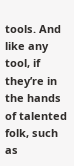tools. And like any tool, if they’re in the hands of talented folk, such as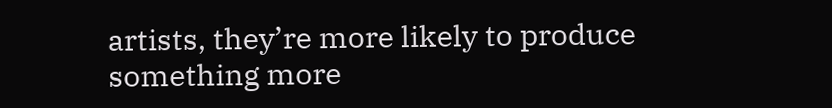artists, they’re more likely to produce something more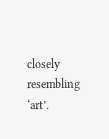closely resembling ‘art’.